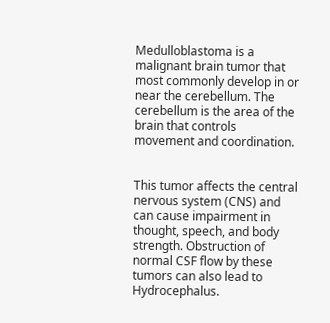Medulloblastoma is a malignant brain tumor that most commonly develop in or near the cerebellum. The cerebellum is the area of the brain that controls movement and coordination.


This tumor affects the central nervous system (CNS) and can cause impairment in thought, speech, and body strength. Obstruction of normal CSF flow by these tumors can also lead to Hydrocephalus.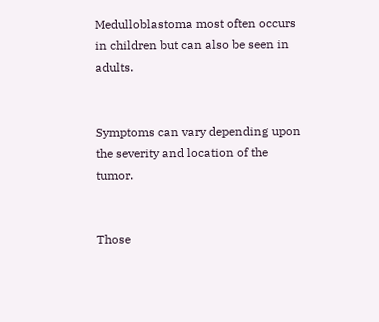Medulloblastoma most often occurs in children but can also be seen in adults.


Symptoms can vary depending upon the severity and location of the tumor.


Those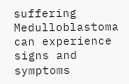suffering Medulloblastoma can experience signs and symptoms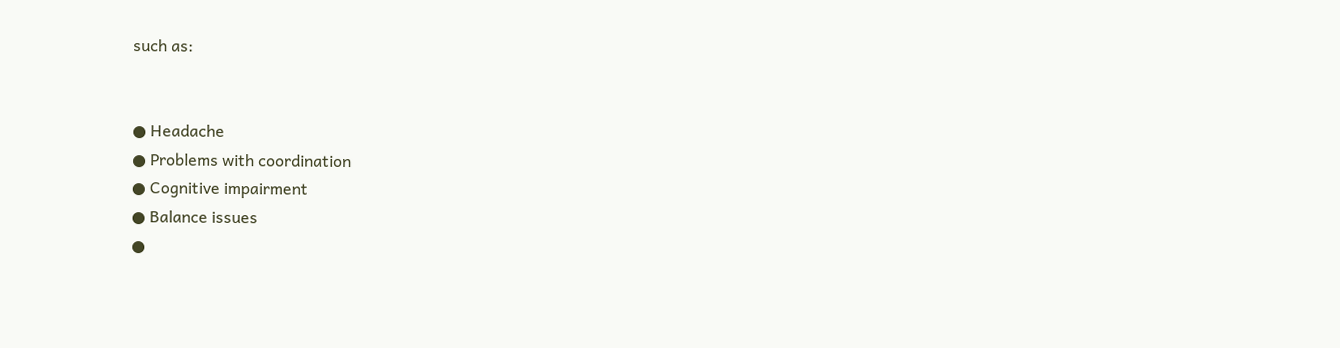such as:


● Headache
● Problems with coordination
● Cognitive impairment
● Balance issues
●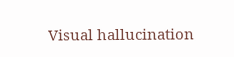Visual hallucination